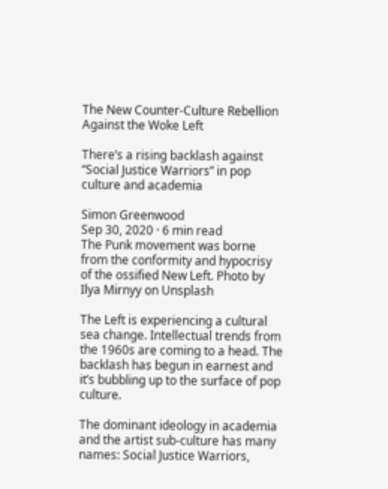The New Counter-Culture Rebellion Against the Woke Left

There’s a rising backlash against “Social Justice Warriors” in pop culture and academia

Simon Greenwood
Sep 30, 2020 · 6 min read
The Punk movement was borne from the conformity and hypocrisy of the ossified New Left. Photo by Ilya Mirnyy on Unsplash

The Left is experiencing a cultural sea change. Intellectual trends from the 1960s are coming to a head. The backlash has begun in earnest and it’s bubbling up to the surface of pop culture.

The dominant ideology in academia and the artist sub-culture has many names: Social Justice Warriors,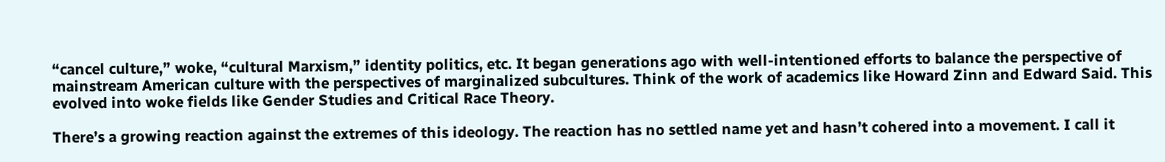“cancel culture,” woke, “cultural Marxism,” identity politics, etc. It began generations ago with well-intentioned efforts to balance the perspective of mainstream American culture with the perspectives of marginalized subcultures. Think of the work of academics like Howard Zinn and Edward Said. This evolved into woke fields like Gender Studies and Critical Race Theory.

There’s a growing reaction against the extremes of this ideology. The reaction has no settled name yet and hasn’t cohered into a movement. I call it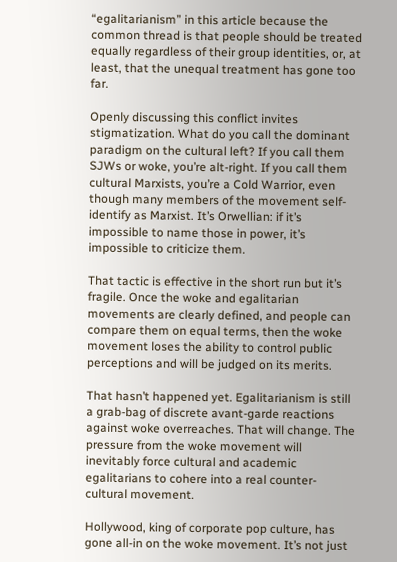“egalitarianism” in this article because the common thread is that people should be treated equally regardless of their group identities, or, at least, that the unequal treatment has gone too far.

Openly discussing this conflict invites stigmatization. What do you call the dominant paradigm on the cultural left? If you call them SJWs or woke, you’re alt-right. If you call them cultural Marxists, you’re a Cold Warrior, even though many members of the movement self-identify as Marxist. It’s Orwellian: if it’s impossible to name those in power, it’s impossible to criticize them.

That tactic is effective in the short run but it’s fragile. Once the woke and egalitarian movements are clearly defined, and people can compare them on equal terms, then the woke movement loses the ability to control public perceptions and will be judged on its merits.

That hasn’t happened yet. Egalitarianism is still a grab-bag of discrete avant-garde reactions against woke overreaches. That will change. The pressure from the woke movement will inevitably force cultural and academic egalitarians to cohere into a real counter-cultural movement.

Hollywood, king of corporate pop culture, has gone all-in on the woke movement. It’s not just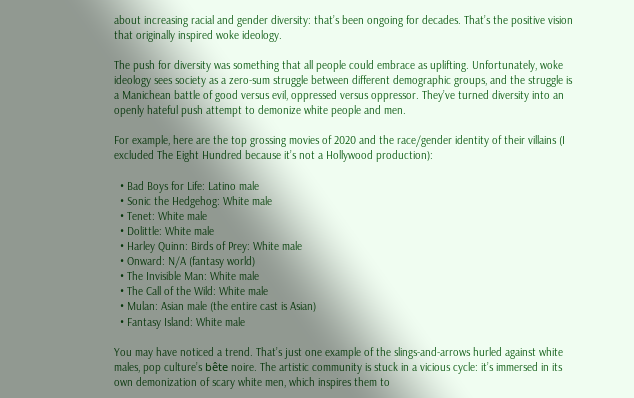about increasing racial and gender diversity: that’s been ongoing for decades. That’s the positive vision that originally inspired woke ideology.

The push for diversity was something that all people could embrace as uplifting. Unfortunately, woke ideology sees society as a zero-sum struggle between different demographic groups, and the struggle is a Manichean battle of good versus evil, oppressed versus oppressor. They’ve turned diversity into an openly hateful push attempt to demonize white people and men.

For example, here are the top grossing movies of 2020 and the race/gender identity of their villains (I excluded The Eight Hundred because it’s not a Hollywood production):

  • Bad Boys for Life: Latino male
  • Sonic the Hedgehog: White male
  • Tenet: White male
  • Dolittle: White male
  • Harley Quinn: Birds of Prey: White male
  • Onward: N/A (fantasy world)
  • The Invisible Man: White male
  • The Call of the Wild: White male
  • Mulan: Asian male (the entire cast is Asian)
  • Fantasy Island: White male

You may have noticed a trend. That’s just one example of the slings-and-arrows hurled against white males, pop culture’s bête noire. The artistic community is stuck in a vicious cycle: it’s immersed in its own demonization of scary white men, which inspires them to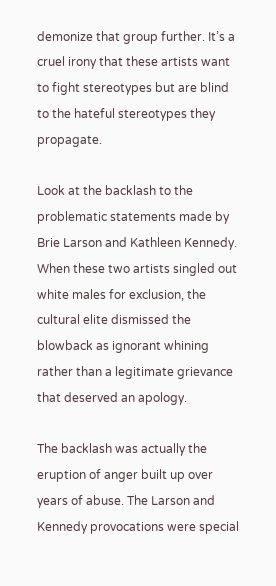demonize that group further. It’s a cruel irony that these artists want to fight stereotypes but are blind to the hateful stereotypes they propagate.

Look at the backlash to the problematic statements made by Brie Larson and Kathleen Kennedy. When these two artists singled out white males for exclusion, the cultural elite dismissed the blowback as ignorant whining rather than a legitimate grievance that deserved an apology.

The backlash was actually the eruption of anger built up over years of abuse. The Larson and Kennedy provocations were special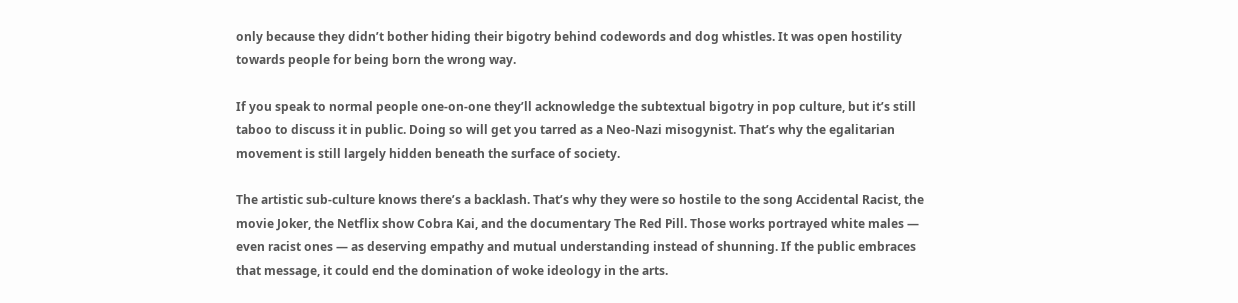only because they didn’t bother hiding their bigotry behind codewords and dog whistles. It was open hostility towards people for being born the wrong way.

If you speak to normal people one-on-one they’ll acknowledge the subtextual bigotry in pop culture, but it’s still taboo to discuss it in public. Doing so will get you tarred as a Neo-Nazi misogynist. That’s why the egalitarian movement is still largely hidden beneath the surface of society.

The artistic sub-culture knows there’s a backlash. That’s why they were so hostile to the song Accidental Racist, the movie Joker, the Netflix show Cobra Kai, and the documentary The Red Pill. Those works portrayed white males — even racist ones — as deserving empathy and mutual understanding instead of shunning. If the public embraces that message, it could end the domination of woke ideology in the arts.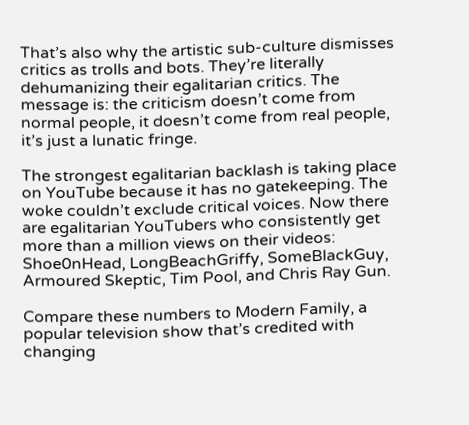That’s also why the artistic sub-culture dismisses critics as trolls and bots. They’re literally dehumanizing their egalitarian critics. The message is: the criticism doesn’t come from normal people, it doesn’t come from real people, it’s just a lunatic fringe.

The strongest egalitarian backlash is taking place on YouTube because it has no gatekeeping. The woke couldn’t exclude critical voices. Now there are egalitarian YouTubers who consistently get more than a million views on their videos: Shoe0nHead, LongBeachGriffy, SomeBlackGuy, Armoured Skeptic, Tim Pool, and Chris Ray Gun.

Compare these numbers to Modern Family, a popular television show that’s credited with changing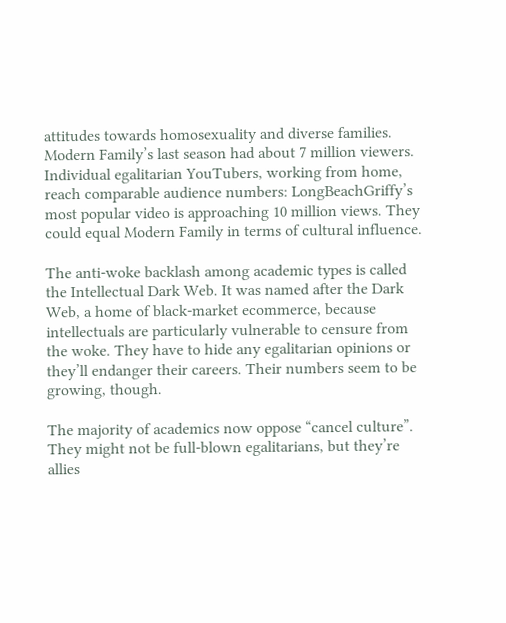attitudes towards homosexuality and diverse families. Modern Family’s last season had about 7 million viewers. Individual egalitarian YouTubers, working from home, reach comparable audience numbers: LongBeachGriffy’s most popular video is approaching 10 million views. They could equal Modern Family in terms of cultural influence.

The anti-woke backlash among academic types is called the Intellectual Dark Web. It was named after the Dark Web, a home of black-market ecommerce, because intellectuals are particularly vulnerable to censure from the woke. They have to hide any egalitarian opinions or they’ll endanger their careers. Their numbers seem to be growing, though.

The majority of academics now oppose “cancel culture”. They might not be full-blown egalitarians, but they’re allies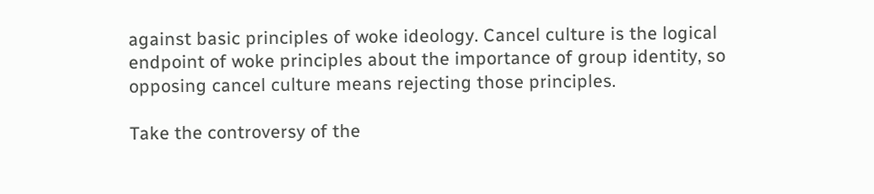against basic principles of woke ideology. Cancel culture is the logical endpoint of woke principles about the importance of group identity, so opposing cancel culture means rejecting those principles.

Take the controversy of the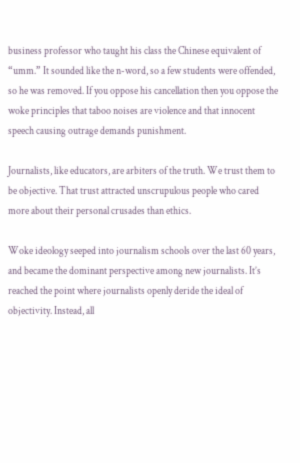business professor who taught his class the Chinese equivalent of “umm.” It sounded like the n-word, so a few students were offended, so he was removed. If you oppose his cancellation then you oppose the woke principles that taboo noises are violence and that innocent speech causing outrage demands punishment.

Journalists, like educators, are arbiters of the truth. We trust them to be objective. That trust attracted unscrupulous people who cared more about their personal crusades than ethics.

Woke ideology seeped into journalism schools over the last 60 years, and became the dominant perspective among new journalists. It’s reached the point where journalists openly deride the ideal of objectivity. Instead, all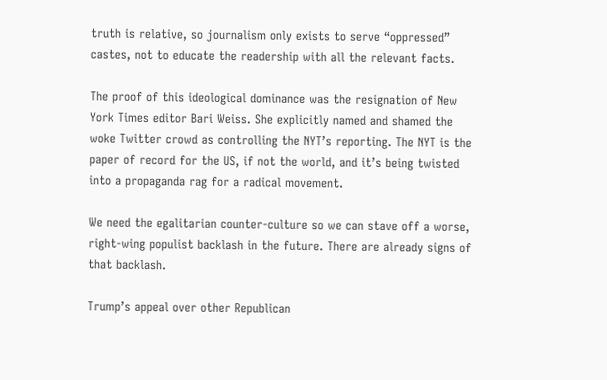truth is relative, so journalism only exists to serve “oppressed” castes, not to educate the readership with all the relevant facts.

The proof of this ideological dominance was the resignation of New York Times editor Bari Weiss. She explicitly named and shamed the woke Twitter crowd as controlling the NYT’s reporting. The NYT is the paper of record for the US, if not the world, and it’s being twisted into a propaganda rag for a radical movement.

We need the egalitarian counter-culture so we can stave off a worse, right-wing populist backlash in the future. There are already signs of that backlash.

Trump’s appeal over other Republican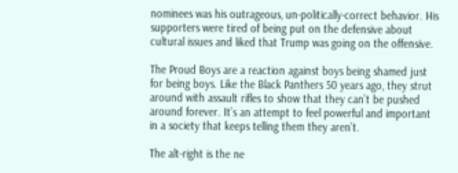nominees was his outrageous, un-politically-correct behavior. His supporters were tired of being put on the defensive about cultural issues and liked that Trump was going on the offensive.

The Proud Boys are a reaction against boys being shamed just for being boys. Like the Black Panthers 50 years ago, they strut around with assault rifles to show that they can’t be pushed around forever. It’s an attempt to feel powerful and important in a society that keeps telling them they aren’t.

The alt-right is the ne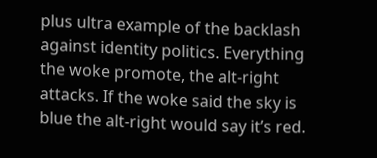plus ultra example of the backlash against identity politics. Everything the woke promote, the alt-right attacks. If the woke said the sky is blue the alt-right would say it’s red.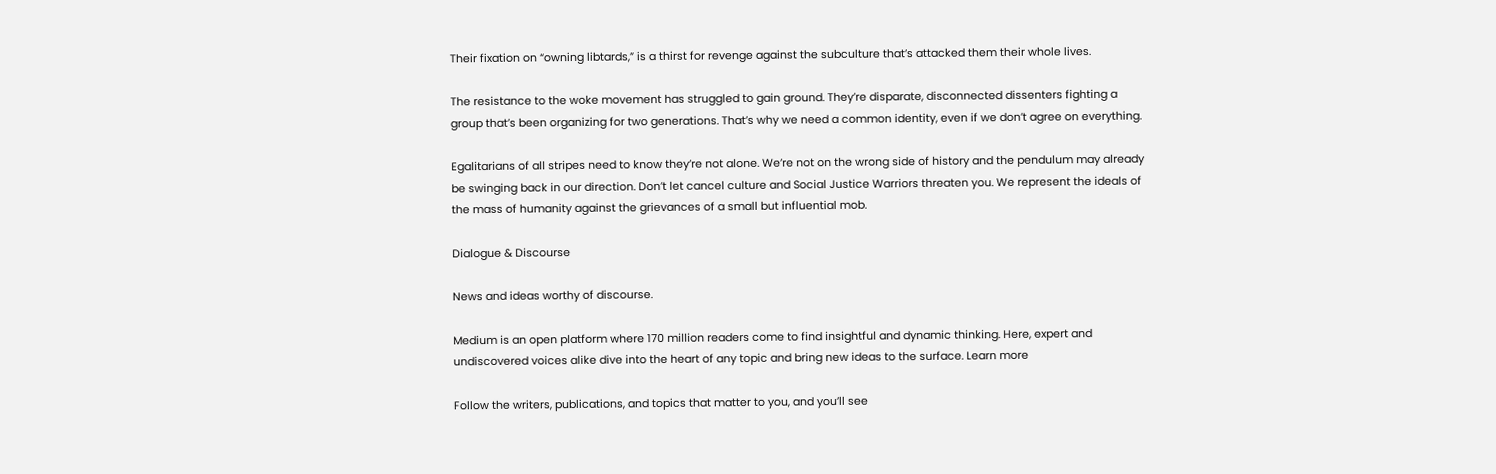Their fixation on “owning libtards,” is a thirst for revenge against the subculture that’s attacked them their whole lives.

The resistance to the woke movement has struggled to gain ground. They’re disparate, disconnected dissenters fighting a group that’s been organizing for two generations. That’s why we need a common identity, even if we don’t agree on everything.

Egalitarians of all stripes need to know they’re not alone. We’re not on the wrong side of history and the pendulum may already be swinging back in our direction. Don’t let cancel culture and Social Justice Warriors threaten you. We represent the ideals of the mass of humanity against the grievances of a small but influential mob.

Dialogue & Discourse

News and ideas worthy of discourse.

Medium is an open platform where 170 million readers come to find insightful and dynamic thinking. Here, expert and undiscovered voices alike dive into the heart of any topic and bring new ideas to the surface. Learn more

Follow the writers, publications, and topics that matter to you, and you’ll see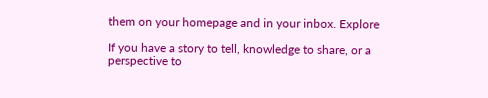them on your homepage and in your inbox. Explore

If you have a story to tell, knowledge to share, or a perspective to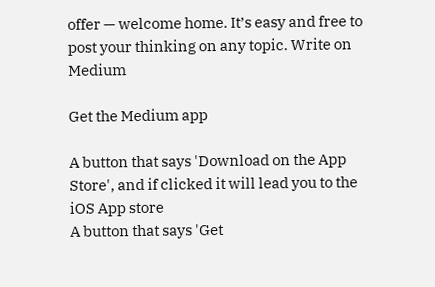offer — welcome home. It’s easy and free to post your thinking on any topic. Write on Medium

Get the Medium app

A button that says 'Download on the App Store', and if clicked it will lead you to the iOS App store
A button that says 'Get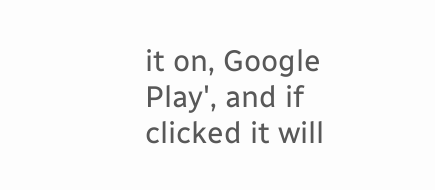it on, Google Play', and if clicked it will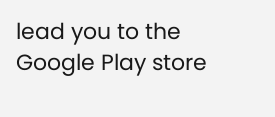lead you to the Google Play store